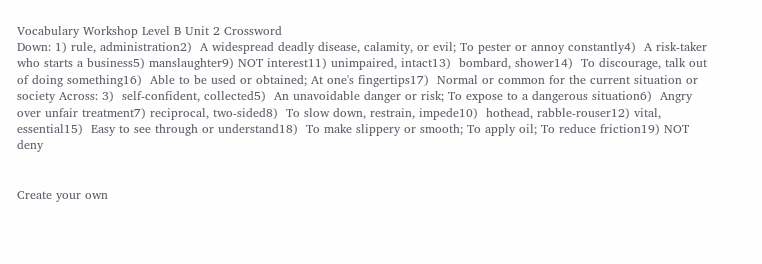Vocabulary Workshop Level B Unit 2 Crossword
Down: 1) rule, administration2)  A widespread deadly disease, calamity, or evil; To pester or annoy constantly4)  A risk-taker who starts a business5) manslaughter9) NOT interest11) unimpaired, intact13)  bombard, shower14)  To discourage, talk out of doing something16)  Able to be used or obtained; At one's fingertips17)  Normal or common for the current situation or society Across: 3)  self-confident, collected5)  An unavoidable danger or risk; To expose to a dangerous situation6)  Angry over unfair treatment7) reciprocal, two-sided8)  To slow down, restrain, impede10)  hothead, rabble-rouser12) vital, essential15)  Easy to see through or understand18)  To make slippery or smooth; To apply oil; To reduce friction19) NOT deny


Create your own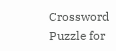Crossword Puzzle for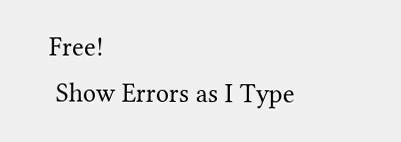Free!
 Show Errors as I Type